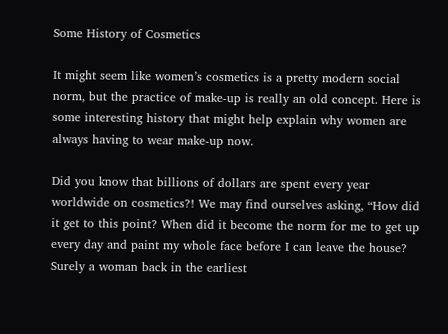Some History of Cosmetics

It might seem like women’s cosmetics is a pretty modern social norm, but the practice of make-up is really an old concept. Here is some interesting history that might help explain why women are always having to wear make-up now.

Did you know that billions of dollars are spent every year worldwide on cosmetics?! We may find ourselves asking, “How did it get to this point? When did it become the norm for me to get up every day and paint my whole face before I can leave the house? Surely a woman back in the earliest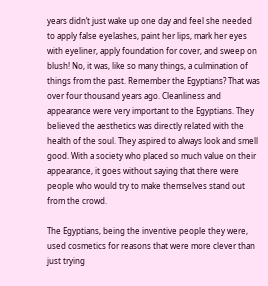years didn’t just wake up one day and feel she needed to apply false eyelashes, paint her lips, mark her eyes with eyeliner, apply foundation for cover, and sweep on blush! No, it was, like so many things, a culmination of things from the past. Remember the Egyptians? That was over four thousand years ago. Cleanliness and appearance were very important to the Egyptians. They believed the aesthetics was directly related with the health of the soul. They aspired to always look and smell good. With a society who placed so much value on their appearance, it goes without saying that there were people who would try to make themselves stand out from the crowd.

The Egyptians, being the inventive people they were, used cosmetics for reasons that were more clever than just trying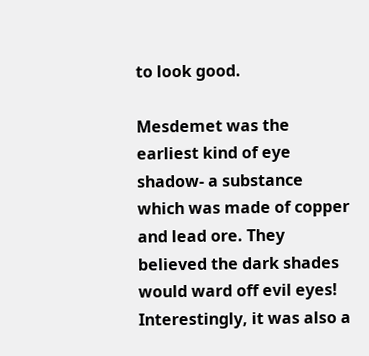to look good.

Mesdemet was the earliest kind of eye shadow- a substance which was made of copper and lead ore. They believed the dark shades would ward off evil eyes! Interestingly, it was also a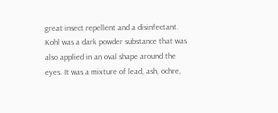great insect repellent and a disinfectant. Kohl was a dark powder substance that was also applied in an oval shape around the eyes. It was a mixture of lead, ash, ochre,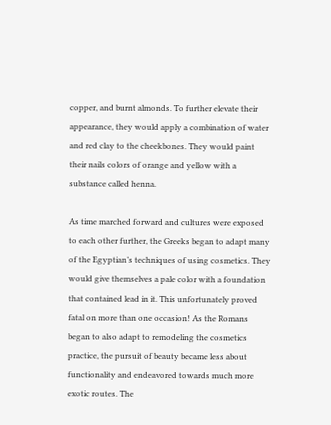copper, and burnt almonds. To further elevate their appearance, they would apply a combination of water and red clay to the cheekbones. They would paint their nails colors of orange and yellow with a substance called henna.

As time marched forward and cultures were exposed to each other further, the Greeks began to adapt many of the Egyptian’s techniques of using cosmetics. They would give themselves a pale color with a foundation
that contained lead in it. This unfortunately proved fatal on more than one occasion! As the Romans began to also adapt to remodeling the cosmetics practice, the pursuit of beauty became less about functionality and endeavored towards much more exotic routes. The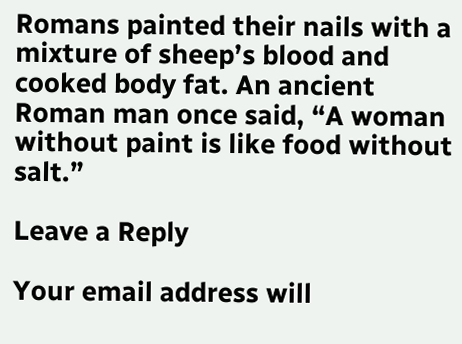Romans painted their nails with a mixture of sheep’s blood and cooked body fat. An ancient Roman man once said, “A woman without paint is like food without salt.”

Leave a Reply

Your email address will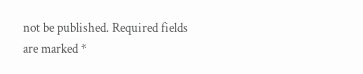not be published. Required fields are marked *